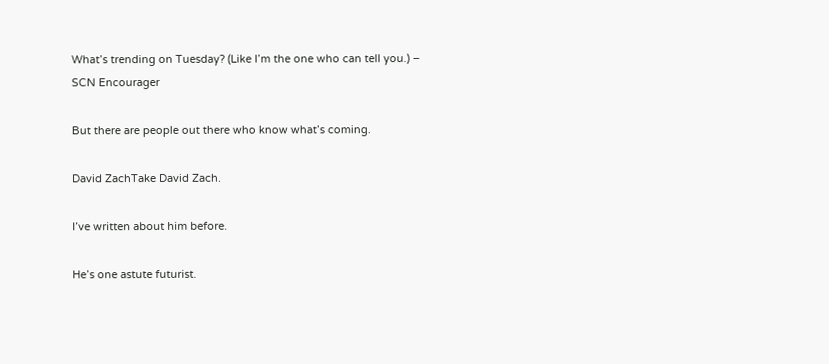What’s trending on Tuesday? (Like I’m the one who can tell you.) – SCN Encourager

But there are people out there who know what’s coming.

David ZachTake David Zach.

I’ve written about him before.

He’s one astute futurist.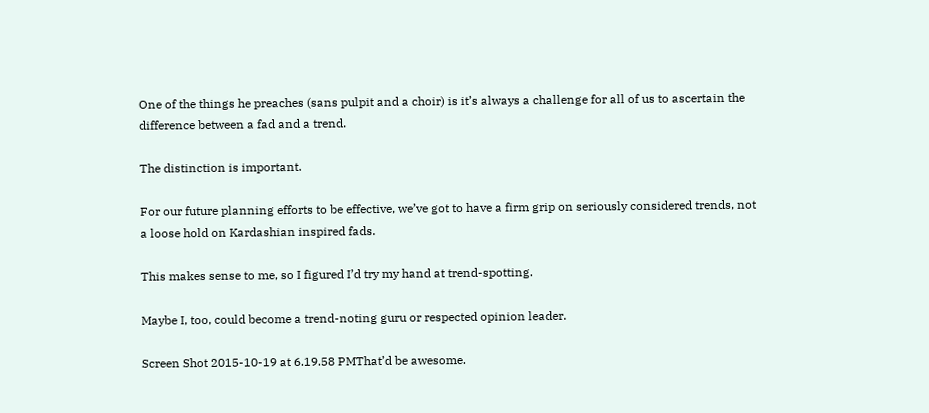One of the things he preaches (sans pulpit and a choir) is it’s always a challenge for all of us to ascertain the difference between a fad and a trend.

The distinction is important.

For our future planning efforts to be effective, we’ve got to have a firm grip on seriously considered trends, not a loose hold on Kardashian inspired fads.

This makes sense to me, so I figured I’d try my hand at trend-spotting.

Maybe I, too, could become a trend-noting guru or respected opinion leader.

Screen Shot 2015-10-19 at 6.19.58 PMThat’d be awesome.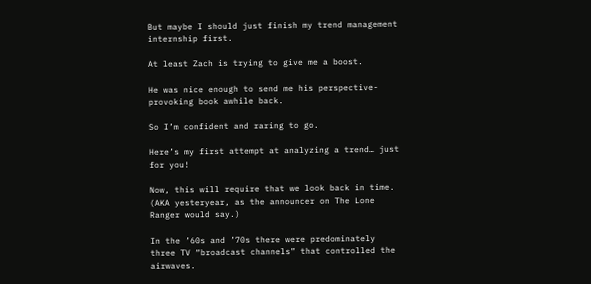But maybe I should just finish my trend management internship first.

At least Zach is trying to give me a boost.

He was nice enough to send me his perspective-provoking book awhile back.

So I’m confident and raring to go.

Here’s my first attempt at analyzing a trend… just for you!

Now, this will require that we look back in time. (AKA yesteryear, as the announcer on The Lone Ranger would say.)

In the ’60s and ’70s there were predominately three TV “broadcast channels” that controlled the airwaves.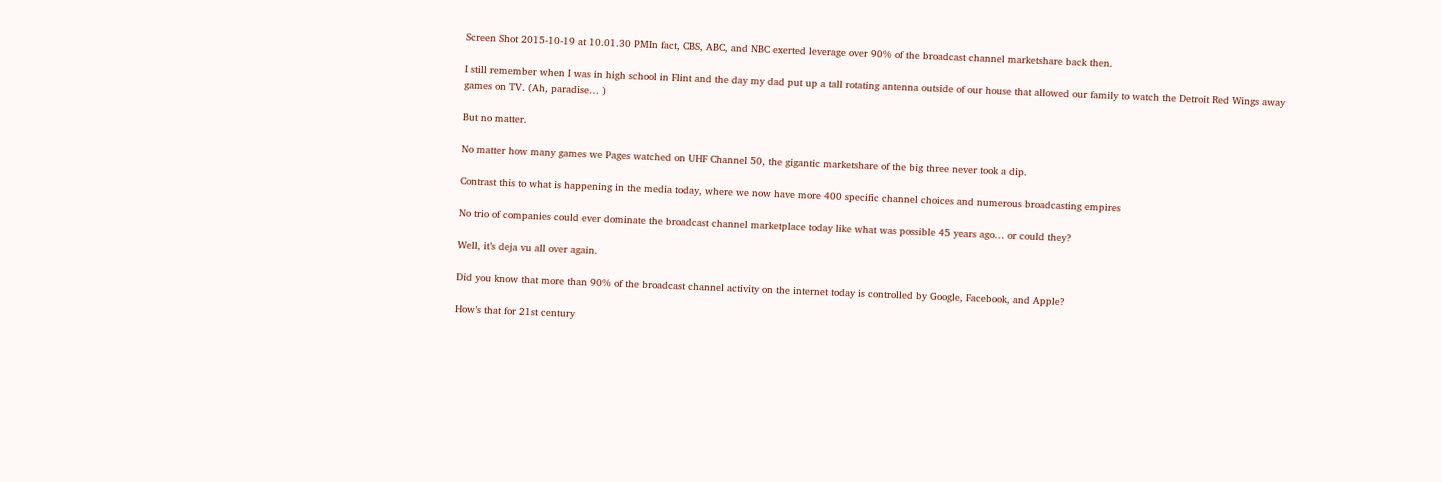Screen Shot 2015-10-19 at 10.01.30 PMIn fact, CBS, ABC, and NBC exerted leverage over 90% of the broadcast channel marketshare back then.

I still remember when I was in high school in Flint and the day my dad put up a tall rotating antenna outside of our house that allowed our family to watch the Detroit Red Wings away games on TV. (Ah, paradise… )

But no matter.

No matter how many games we Pages watched on UHF Channel 50, the gigantic marketshare of the big three never took a dip.

Contrast this to what is happening in the media today, where we now have more 400 specific channel choices and numerous broadcasting empires

No trio of companies could ever dominate the broadcast channel marketplace today like what was possible 45 years ago… or could they?

Well, it’s deja vu all over again.

Did you know that more than 90% of the broadcast channel activity on the internet today is controlled by Google, Facebook, and Apple?

How’s that for 21st century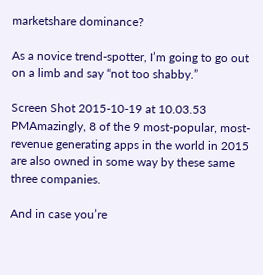marketshare dominance?

As a novice trend-spotter, I’m going to go out on a limb and say “not too shabby.”

Screen Shot 2015-10-19 at 10.03.53 PMAmazingly, 8 of the 9 most-popular, most-revenue generating apps in the world in 2015 are also owned in some way by these same three companies.

And in case you’re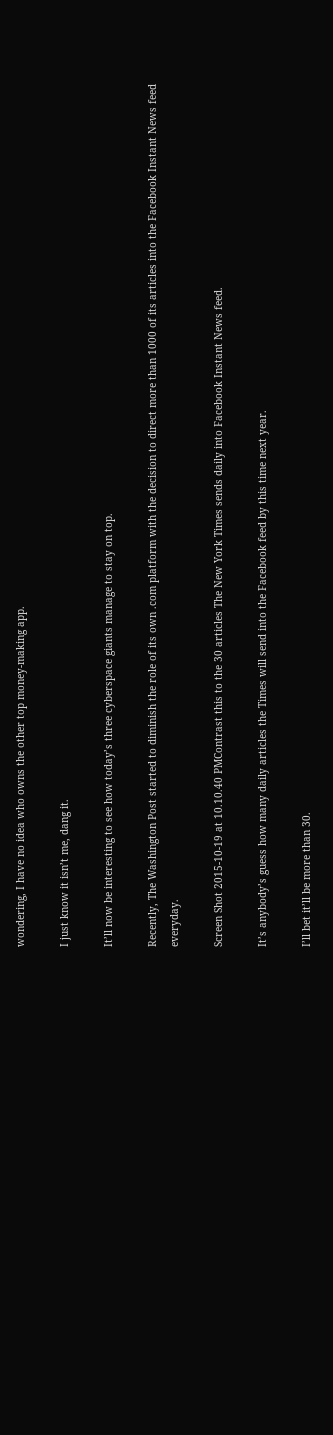wondering, I have no idea who owns the other top money-making app.

I just know it isn’t me, dang it.

It’ll now be interesting to see how today’s three cyberspace giants manage to stay on top.

Recently, The Washington Post started to diminish the role of its own .com platform with the decision to direct more than 1000 of its articles into the Facebook Instant News feed everyday.

Screen Shot 2015-10-19 at 10.10.40 PMContrast this to the 30 articles The New York Times sends daily into Facebook Instant News feed.

It’s anybody’s guess how many daily articles the Times will send into the Facebook feed by this time next year.

I’ll bet it’ll be more than 30.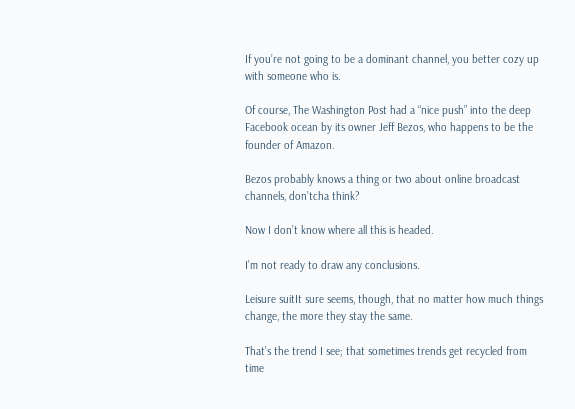If you’re not going to be a dominant channel, you better cozy up with someone who is.

Of course, The Washington Post had a “nice push” into the deep Facebook ocean by its owner Jeff Bezos, who happens to be the founder of Amazon.

Bezos probably knows a thing or two about online broadcast channels, don’tcha think?

Now I don’t know where all this is headed.

I’m not ready to draw any conclusions.

Leisure suitIt sure seems, though, that no matter how much things change, the more they stay the same.

That’s the trend I see; that sometimes trends get recycled from time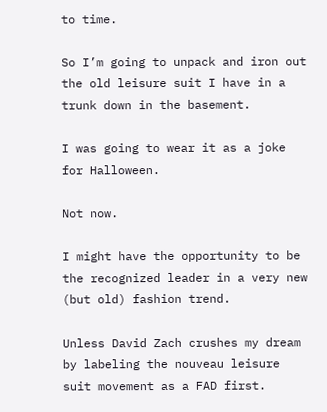to time.

So I’m going to unpack and iron out the old leisure suit I have in a trunk down in the basement.

I was going to wear it as a joke for Halloween.

Not now.

I might have the opportunity to be the recognized leader in a very new (but old) fashion trend.

Unless David Zach crushes my dream by labeling the nouveau leisure suit movement as a FAD first.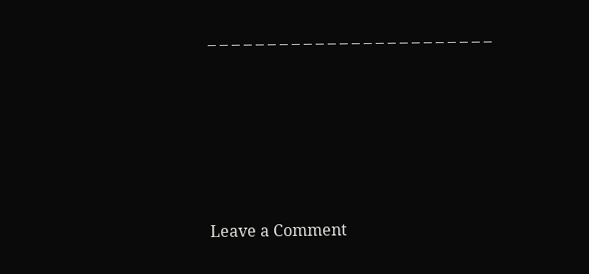– – – – – – – – – – – – – – – – – – – – – – – –








Leave a Comment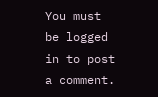You must be logged in to post a comment.